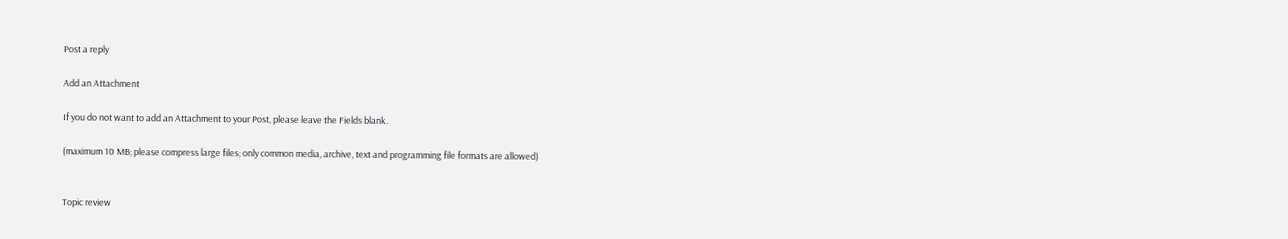Post a reply

Add an Attachment

If you do not want to add an Attachment to your Post, please leave the Fields blank.

(maximum 10 MB; please compress large files; only common media, archive, text and programming file formats are allowed)


Topic review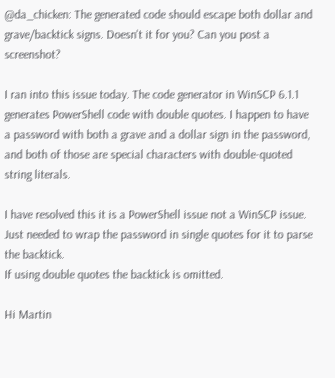@da_chicken: The generated code should escape both dollar and grave/backtick signs. Doesn't it for you? Can you post a screenshot?

I ran into this issue today. The code generator in WinSCP 6.1.1 generates PowerShell code with double quotes. I happen to have a password with both a grave and a dollar sign in the password, and both of those are special characters with double-quoted string literals.

I have resolved this it is a PowerShell issue not a WinSCP issue.
Just needed to wrap the password in single quotes for it to parse the backtick.
If using double quotes the backtick is omitted.

Hi Martin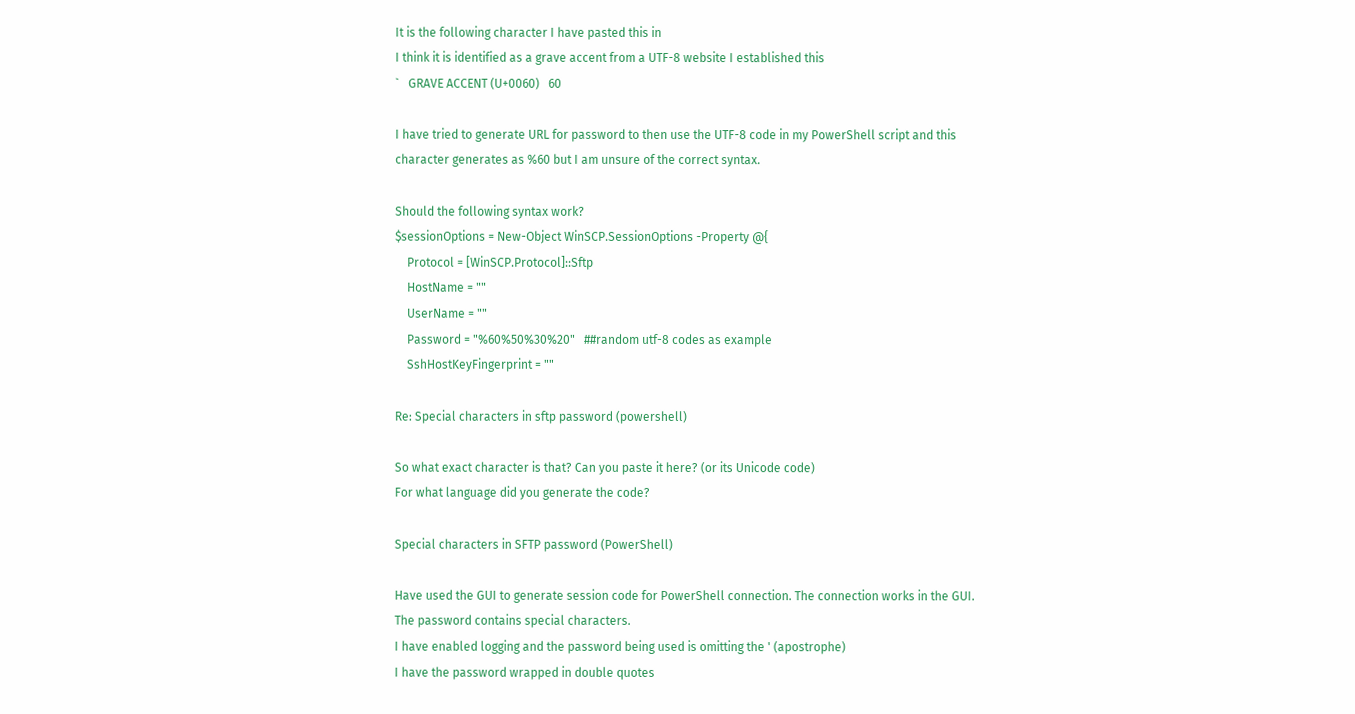It is the following character I have pasted this in
I think it is identified as a grave accent from a UTF-8 website I established this
`   GRAVE ACCENT (U+0060)   60

I have tried to generate URL for password to then use the UTF-8 code in my PowerShell script and this character generates as %60 but I am unsure of the correct syntax.

Should the following syntax work?
$sessionOptions = New-Object WinSCP.SessionOptions -Property @{
    Protocol = [WinSCP.Protocol]::Sftp
    HostName = ""
    UserName = ""
    Password = "%60%50%30%20"   ##random utf-8 codes as example
    SshHostKeyFingerprint = ""

Re: Special characters in sftp password (powershell)

So what exact character is that? Can you paste it here? (or its Unicode code)
For what language did you generate the code?

Special characters in SFTP password (PowerShell)

Have used the GUI to generate session code for PowerShell connection. The connection works in the GUI.
The password contains special characters.
I have enabled logging and the password being used is omitting the ' (apostrophe)
I have the password wrapped in double quotes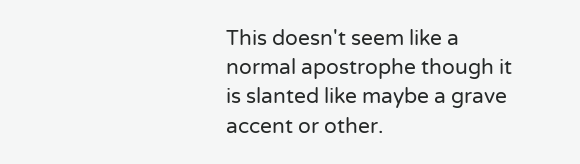This doesn't seem like a normal apostrophe though it is slanted like maybe a grave accent or other.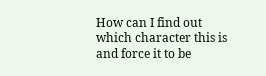How can I find out which character this is and force it to be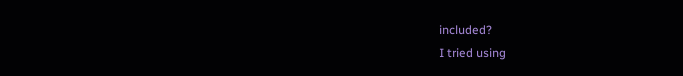included?
I tried using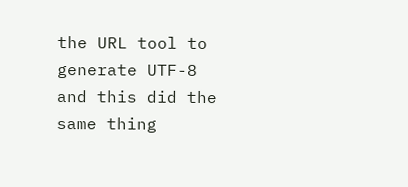the URL tool to generate UTF-8 and this did the same thing